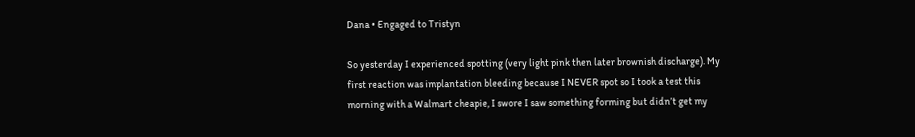Dana • Engaged to Tristyn

So yesterday I experienced spotting (very light pink then later brownish discharge). My first reaction was implantation bleeding because I NEVER spot so I took a test this morning with a Walmart cheapie, I swore I saw something forming but didn’t get my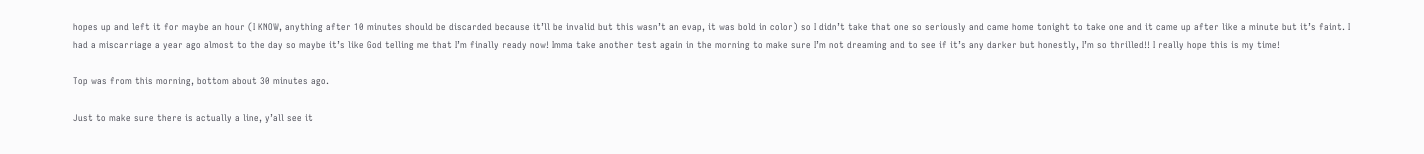hopes up and left it for maybe an hour (I KNOW, anything after 10 minutes should be discarded because it’ll be invalid but this wasn’t an evap, it was bold in color) so I didn’t take that one so seriously and came home tonight to take one and it came up after like a minute but it’s faint. I had a miscarriage a year ago almost to the day so maybe it’s like God telling me that I’m finally ready now! Imma take another test again in the morning to make sure I’m not dreaming and to see if it’s any darker but honestly, I’m so thrilled!! I really hope this is my time!

Top was from this morning, bottom about 30 minutes ago.

Just to make sure there is actually a line, y’all see it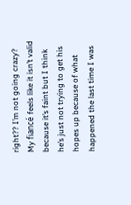right?? I’m not going crazy? My fiancé feels like it isn’t valid because it’s faint but I think he’s just not trying to get his hopes up because of what happened the last time I was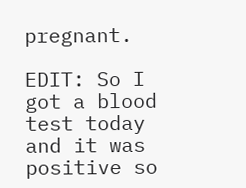pregnant.

EDIT: So I got a blood test today and it was positive so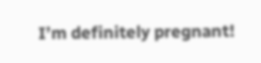I’m definitely pregnant!